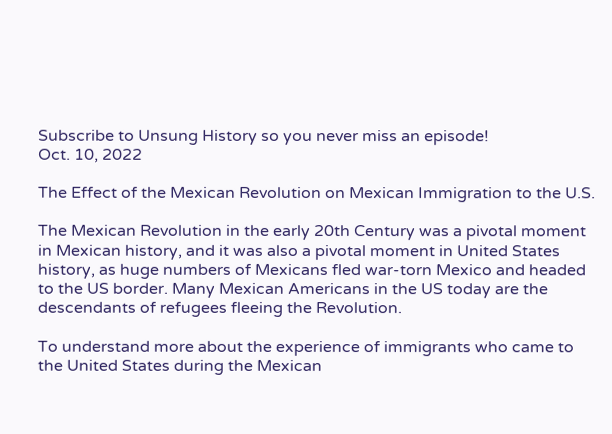Subscribe to Unsung History so you never miss an episode!
Oct. 10, 2022

The Effect of the Mexican Revolution on Mexican Immigration to the U.S.

The Mexican Revolution in the early 20th Century was a pivotal moment in Mexican history, and it was also a pivotal moment in United States history, as huge numbers of Mexicans fled war-torn Mexico and headed to the US border. Many Mexican Americans in the US today are the descendants of refugees fleeing the Revolution.

To understand more about the experience of immigrants who came to the United States during the Mexican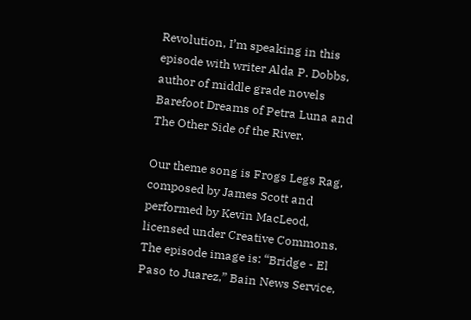Revolution, I’m speaking in this episode with writer Alda P. Dobbs, author of middle grade novels Barefoot Dreams of Petra Luna and The Other Side of the River.

Our theme song is Frogs Legs Rag, composed by James Scott and performed by Kevin MacLeod, licensed under Creative Commons. The episode image is: “Bridge - El Paso to Juarez,” Bain News Service,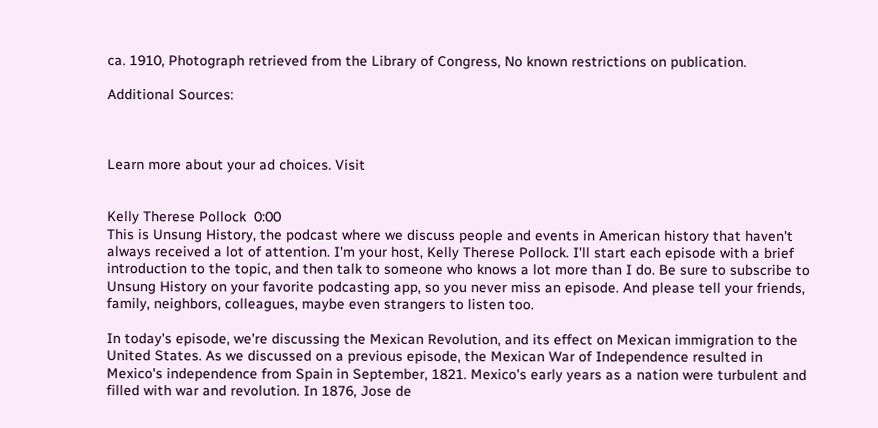ca. 1910, Photograph retrieved from the Library of Congress, No known restrictions on publication.

Additional Sources:



Learn more about your ad choices. Visit


Kelly Therese Pollock  0:00
This is Unsung History, the podcast where we discuss people and events in American history that haven't always received a lot of attention. I'm your host, Kelly Therese Pollock. I'll start each episode with a brief introduction to the topic, and then talk to someone who knows a lot more than I do. Be sure to subscribe to Unsung History on your favorite podcasting app, so you never miss an episode. And please tell your friends, family, neighbors, colleagues, maybe even strangers to listen too.

In today's episode, we're discussing the Mexican Revolution, and its effect on Mexican immigration to the United States. As we discussed on a previous episode, the Mexican War of Independence resulted in Mexico's independence from Spain in September, 1821. Mexico's early years as a nation were turbulent and filled with war and revolution. In 1876, Jose de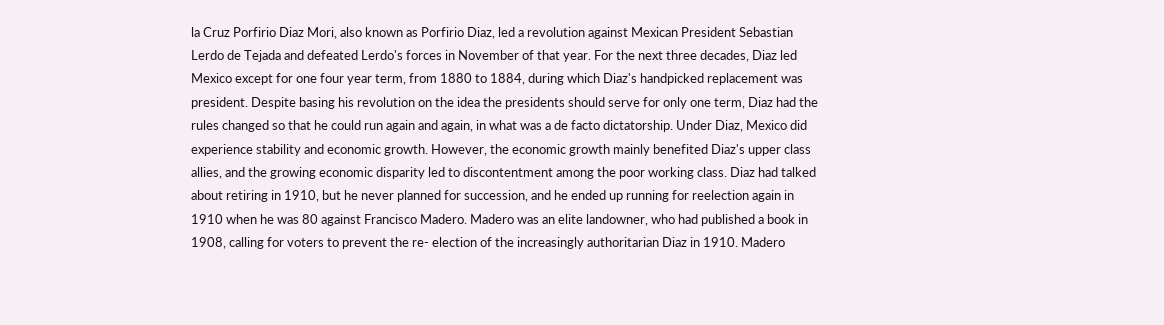la Cruz Porfirio Diaz Mori, also known as Porfirio Diaz, led a revolution against Mexican President Sebastian Lerdo de Tejada and defeated Lerdo's forces in November of that year. For the next three decades, Diaz led Mexico except for one four year term, from 1880 to 1884, during which Diaz's handpicked replacement was president. Despite basing his revolution on the idea the presidents should serve for only one term, Diaz had the rules changed so that he could run again and again, in what was a de facto dictatorship. Under Diaz, Mexico did experience stability and economic growth. However, the economic growth mainly benefited Diaz's upper class allies, and the growing economic disparity led to discontentment among the poor working class. Diaz had talked about retiring in 1910, but he never planned for succession, and he ended up running for reelection again in 1910 when he was 80 against Francisco Madero. Madero was an elite landowner, who had published a book in 1908, calling for voters to prevent the re- election of the increasingly authoritarian Diaz in 1910. Madero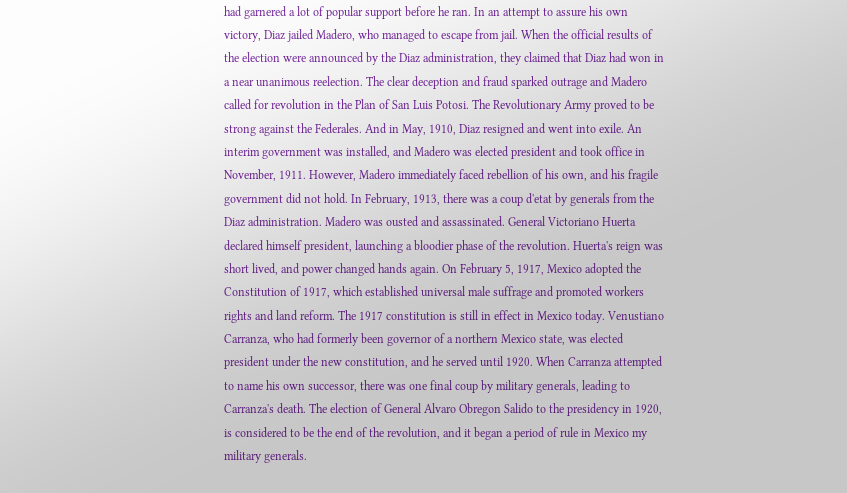had garnered a lot of popular support before he ran. In an attempt to assure his own victory, Diaz jailed Madero, who managed to escape from jail. When the official results of the election were announced by the Diaz administration, they claimed that Diaz had won in a near unanimous reelection. The clear deception and fraud sparked outrage and Madero called for revolution in the Plan of San Luis Potosi. The Revolutionary Army proved to be strong against the Federales. And in May, 1910, Diaz resigned and went into exile. An interim government was installed, and Madero was elected president and took office in November, 1911. However, Madero immediately faced rebellion of his own, and his fragile government did not hold. In February, 1913, there was a coup d'etat by generals from the Diaz administration. Madero was ousted and assassinated. General Victoriano Huerta declared himself president, launching a bloodier phase of the revolution. Huerta's reign was short lived, and power changed hands again. On February 5, 1917, Mexico adopted the Constitution of 1917, which established universal male suffrage and promoted workers rights and land reform. The 1917 constitution is still in effect in Mexico today. Venustiano Carranza, who had formerly been governor of a northern Mexico state, was elected president under the new constitution, and he served until 1920. When Carranza attempted to name his own successor, there was one final coup by military generals, leading to Carranza's death. The election of General Alvaro Obregon Salido to the presidency in 1920, is considered to be the end of the revolution, and it began a period of rule in Mexico my military generals.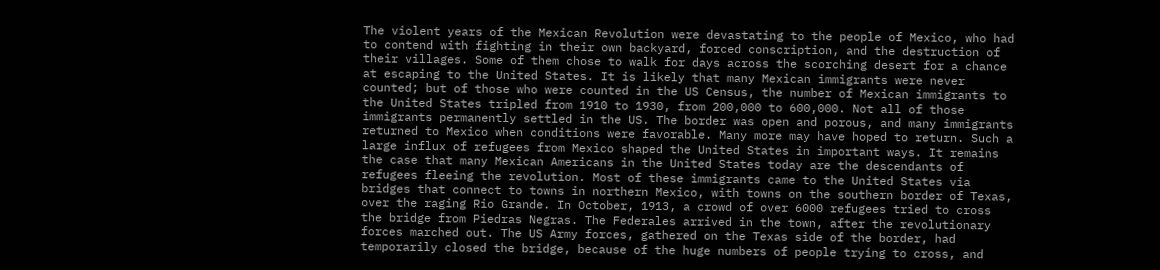The violent years of the Mexican Revolution were devastating to the people of Mexico, who had to contend with fighting in their own backyard, forced conscription, and the destruction of their villages. Some of them chose to walk for days across the scorching desert for a chance at escaping to the United States. It is likely that many Mexican immigrants were never counted; but of those who were counted in the US Census, the number of Mexican immigrants to the United States tripled from 1910 to 1930, from 200,000 to 600,000. Not all of those immigrants permanently settled in the US. The border was open and porous, and many immigrants returned to Mexico when conditions were favorable. Many more may have hoped to return. Such a large influx of refugees from Mexico shaped the United States in important ways. It remains the case that many Mexican Americans in the United States today are the descendants of refugees fleeing the revolution. Most of these immigrants came to the United States via bridges that connect to towns in northern Mexico, with towns on the southern border of Texas, over the raging Rio Grande. In October, 1913, a crowd of over 6000 refugees tried to cross the bridge from Piedras Negras. The Federales arrived in the town, after the revolutionary forces marched out. The US Army forces, gathered on the Texas side of the border, had temporarily closed the bridge, because of the huge numbers of people trying to cross, and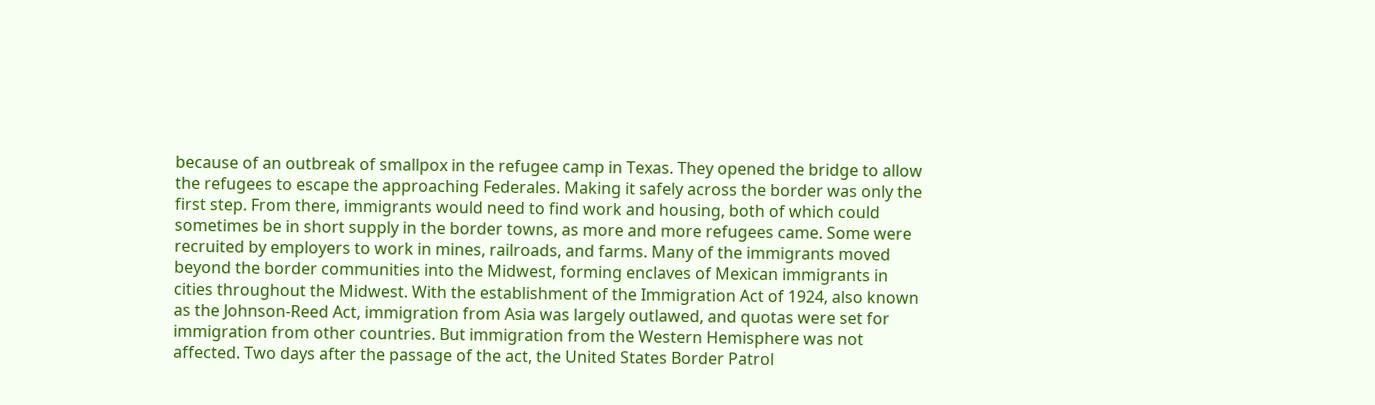because of an outbreak of smallpox in the refugee camp in Texas. They opened the bridge to allow the refugees to escape the approaching Federales. Making it safely across the border was only the first step. From there, immigrants would need to find work and housing, both of which could sometimes be in short supply in the border towns, as more and more refugees came. Some were recruited by employers to work in mines, railroads, and farms. Many of the immigrants moved beyond the border communities into the Midwest, forming enclaves of Mexican immigrants in cities throughout the Midwest. With the establishment of the Immigration Act of 1924, also known as the Johnson-Reed Act, immigration from Asia was largely outlawed, and quotas were set for immigration from other countries. But immigration from the Western Hemisphere was not affected. Two days after the passage of the act, the United States Border Patrol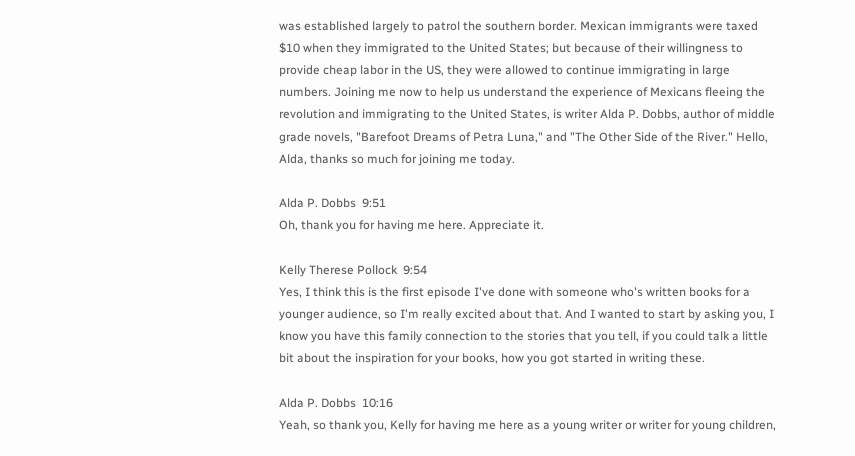was established largely to patrol the southern border. Mexican immigrants were taxed $10 when they immigrated to the United States; but because of their willingness to provide cheap labor in the US, they were allowed to continue immigrating in large numbers. Joining me now to help us understand the experience of Mexicans fleeing the revolution and immigrating to the United States, is writer Alda P. Dobbs, author of middle grade novels, "Barefoot Dreams of Petra Luna," and "The Other Side of the River." Hello, Alda, thanks so much for joining me today.

Alda P. Dobbs  9:51
Oh, thank you for having me here. Appreciate it.

Kelly Therese Pollock  9:54
Yes, I think this is the first episode I've done with someone who's written books for a younger audience, so I'm really excited about that. And I wanted to start by asking you, I know you have this family connection to the stories that you tell, if you could talk a little bit about the inspiration for your books, how you got started in writing these.

Alda P. Dobbs  10:16
Yeah, so thank you, Kelly for having me here as a young writer or writer for young children,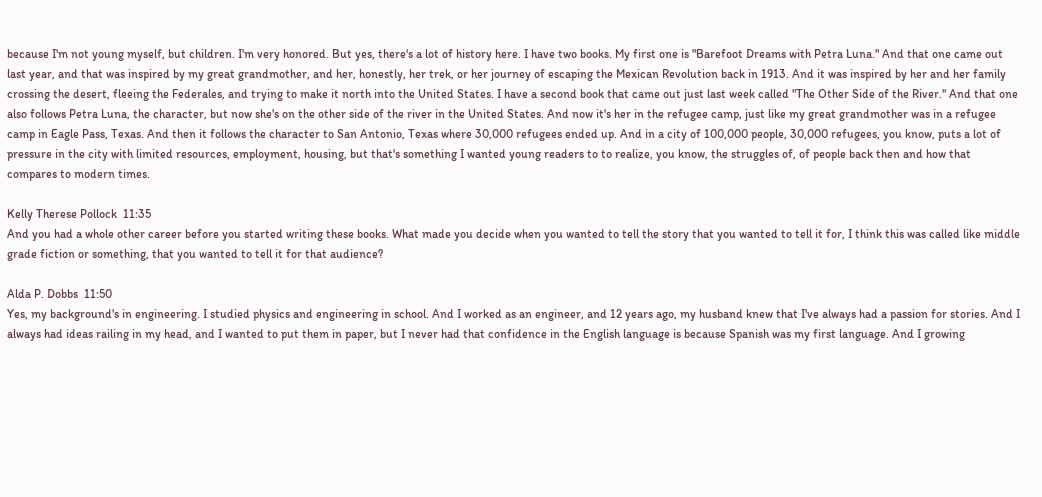because I'm not young myself, but children. I'm very honored. But yes, there's a lot of history here. I have two books. My first one is "Barefoot Dreams with Petra Luna." And that one came out last year, and that was inspired by my great grandmother, and her, honestly, her trek, or her journey of escaping the Mexican Revolution back in 1913. And it was inspired by her and her family crossing the desert, fleeing the Federales, and trying to make it north into the United States. I have a second book that came out just last week called "The Other Side of the River." And that one also follows Petra Luna, the character, but now she's on the other side of the river in the United States. And now it's her in the refugee camp, just like my great grandmother was in a refugee camp in Eagle Pass, Texas. And then it follows the character to San Antonio, Texas where 30,000 refugees ended up. And in a city of 100,000 people, 30,000 refugees, you know, puts a lot of pressure in the city with limited resources, employment, housing, but that's something I wanted young readers to to realize, you know, the struggles of, of people back then and how that compares to modern times.

Kelly Therese Pollock  11:35
And you had a whole other career before you started writing these books. What made you decide when you wanted to tell the story that you wanted to tell it for, I think this was called like middle grade fiction or something, that you wanted to tell it for that audience?

Alda P. Dobbs  11:50
Yes, my background's in engineering. I studied physics and engineering in school. And I worked as an engineer, and 12 years ago, my husband knew that I've always had a passion for stories. And I always had ideas railing in my head, and I wanted to put them in paper, but I never had that confidence in the English language is because Spanish was my first language. And I growing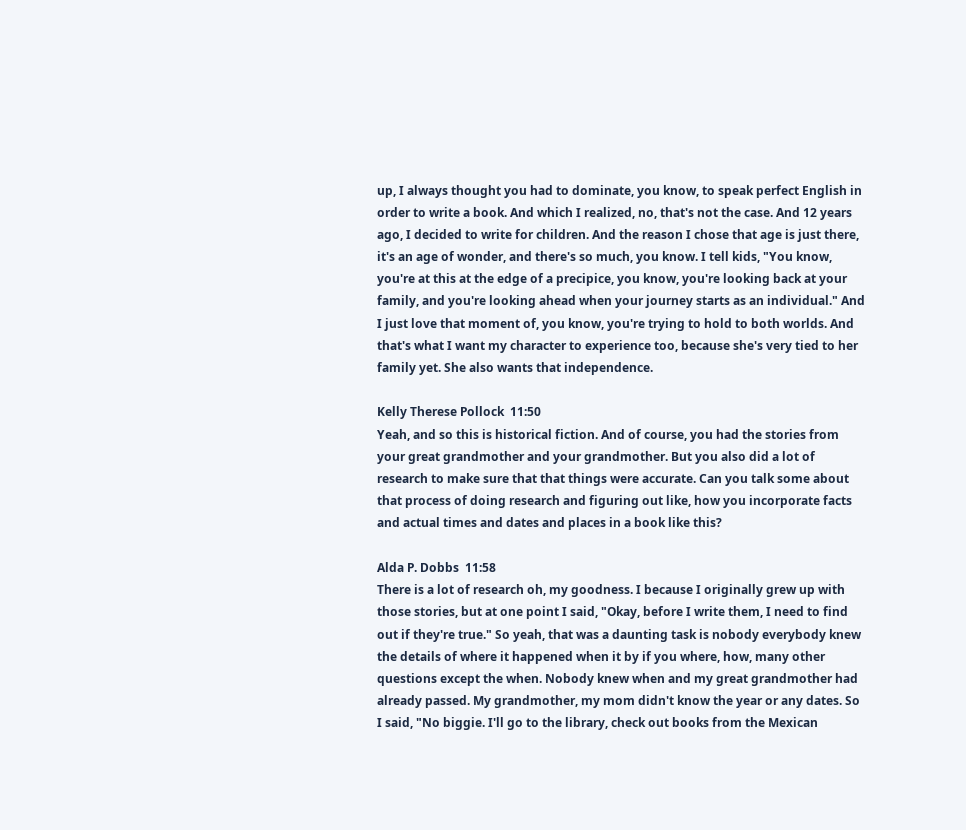up, I always thought you had to dominate, you know, to speak perfect English in order to write a book. And which I realized, no, that's not the case. And 12 years ago, I decided to write for children. And the reason I chose that age is just there, it's an age of wonder, and there's so much, you know. I tell kids, "You know, you're at this at the edge of a precipice, you know, you're looking back at your family, and you're looking ahead when your journey starts as an individual." And I just love that moment of, you know, you're trying to hold to both worlds. And that's what I want my character to experience too, because she's very tied to her family yet. She also wants that independence.

Kelly Therese Pollock  11:50
Yeah, and so this is historical fiction. And of course, you had the stories from your great grandmother and your grandmother. But you also did a lot of research to make sure that that things were accurate. Can you talk some about that process of doing research and figuring out like, how you incorporate facts and actual times and dates and places in a book like this?

Alda P. Dobbs  11:58
There is a lot of research oh, my goodness. I because I originally grew up with those stories, but at one point I said, "Okay, before I write them, I need to find out if they're true." So yeah, that was a daunting task is nobody everybody knew the details of where it happened when it by if you where, how, many other questions except the when. Nobody knew when and my great grandmother had already passed. My grandmother, my mom didn't know the year or any dates. So I said, "No biggie. I'll go to the library, check out books from the Mexican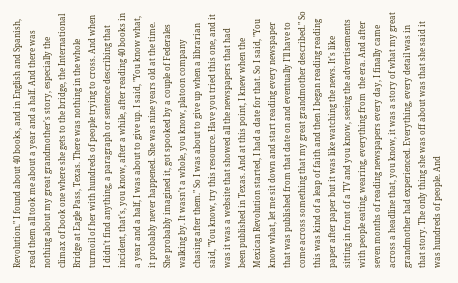Revolution." I found about 40 books, and in English and Spanish, read them all took me about a year and a half. And there was nothing about my great grandmother's story, especially the climax of book one where she gets to the bridge, the International Bridge at Eagle Pass, Texas. There was nothing in the whole turmoil of her with hundreds of people trying to cross. And when I didn't find anything, a paragraph or sentence describing that incident, that's, you know, after a while, after reading 40 books in a year and a half, I was about to give up. I said, "You know what, it probably never happened. She was nine years old at the time. She probably imagined it, got spooked by a couple of Federales walking by. It wasn't a whole, you know, platoon company chasing after them." So I was about to give up when a librarian said, "You know, try this resource. Have you tried this one, and it was it was a website that showed all the newspapers that had been published in Texas. And at this point, I knew when the Mexican Revolution started, I had a date for that. So I said, "You know what, let me sit down and start reading every newspaper that was published from that date on and eventually I'll have to come across something that my great grandmother described." So this was kind of a leap of faith and then I began reading reading paper after paper but it was like watching the news. It's like sitting in front of a TV and you know, seeing the advertisements with people eating, wearing, everything from  the era. And after seven months of reading newspapers every day, I finally came across a headline that, you know, it was a story of what my great grandmother had experienced. Everything, every detail was in that story. The only thing she was off about was that she said it was hundreds of people. And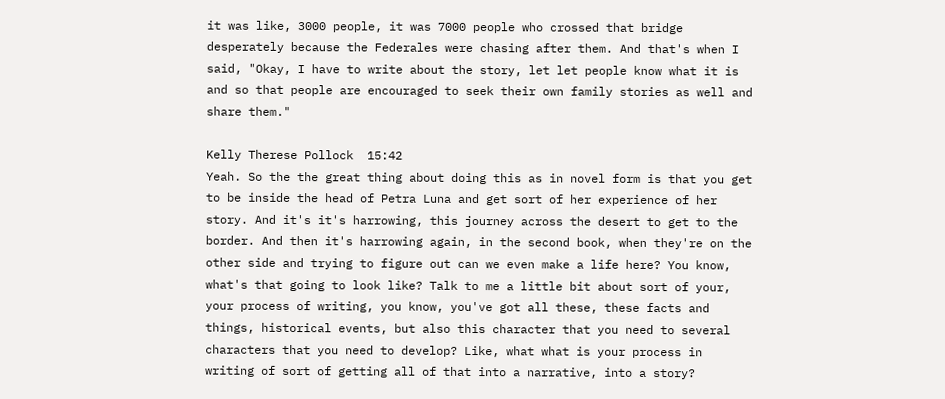it was like, 3000 people, it was 7000 people who crossed that bridge desperately because the Federales were chasing after them. And that's when I said, "Okay, I have to write about the story, let let people know what it is and so that people are encouraged to seek their own family stories as well and share them."

Kelly Therese Pollock  15:42
Yeah. So the the great thing about doing this as in novel form is that you get to be inside the head of Petra Luna and get sort of her experience of her story. And it's it's harrowing, this journey across the desert to get to the border. And then it's harrowing again, in the second book, when they're on the other side and trying to figure out can we even make a life here? You know, what's that going to look like? Talk to me a little bit about sort of your, your process of writing, you know, you've got all these, these facts and things, historical events, but also this character that you need to several characters that you need to develop? Like, what what is your process in writing of sort of getting all of that into a narrative, into a story?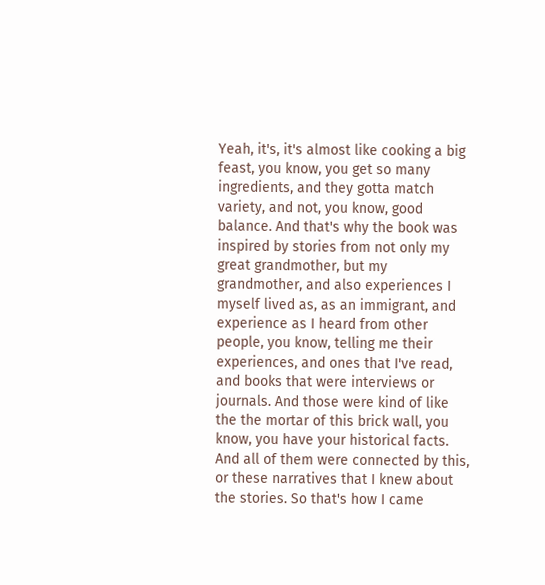Yeah, it's, it's almost like cooking a big feast, you know, you get so many ingredients, and they gotta match variety, and not, you know, good balance. And that's why the book was inspired by stories from not only my great grandmother, but my grandmother, and also experiences I myself lived as, as an immigrant, and experience as I heard from other people, you know, telling me their experiences, and ones that I've read, and books that were interviews or journals. And those were kind of like the the mortar of this brick wall, you know, you have your historical facts. And all of them were connected by this, or these narratives that I knew about the stories. So that's how I came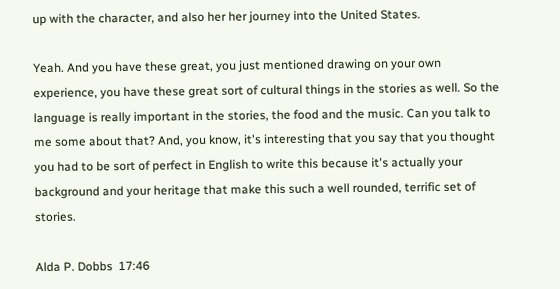up with the character, and also her her journey into the United States.

Yeah. And you have these great, you just mentioned drawing on your own experience, you have these great sort of cultural things in the stories as well. So the language is really important in the stories, the food and the music. Can you talk to me some about that? And, you know, it's interesting that you say that you thought you had to be sort of perfect in English to write this because it's actually your background and your heritage that make this such a well rounded, terrific set of stories.

Alda P. Dobbs  17:46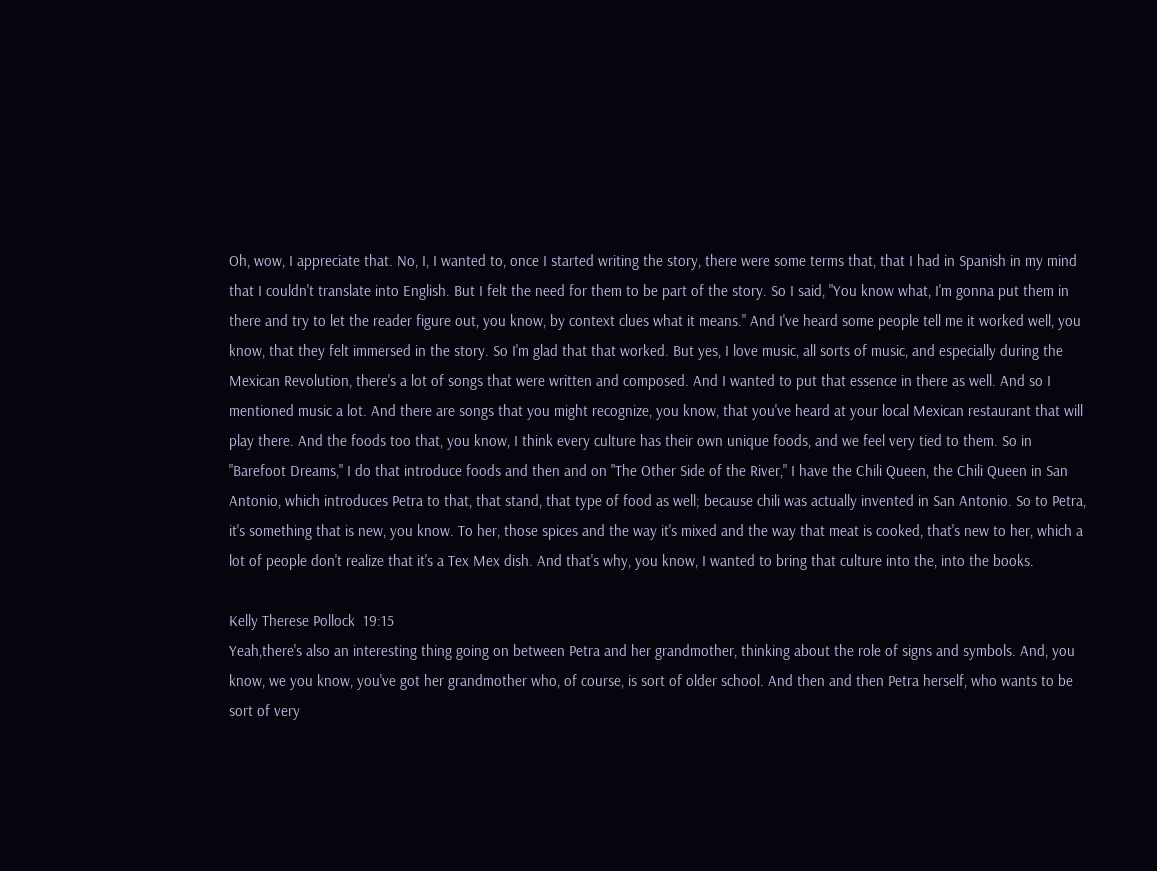Oh, wow, I appreciate that. No, I, I wanted to, once I started writing the story, there were some terms that, that I had in Spanish in my mind that I couldn't translate into English. But I felt the need for them to be part of the story. So I said, "You know what, I'm gonna put them in there and try to let the reader figure out, you know, by context clues what it means." And I've heard some people tell me it worked well, you know, that they felt immersed in the story. So I'm glad that that worked. But yes, I love music, all sorts of music, and especially during the Mexican Revolution, there's a lot of songs that were written and composed. And I wanted to put that essence in there as well. And so I mentioned music a lot. And there are songs that you might recognize, you know, that you've heard at your local Mexican restaurant that will play there. And the foods too that, you know, I think every culture has their own unique foods, and we feel very tied to them. So in "Barefoot Dreams," I do that introduce foods and then and on "The Other Side of the River," I have the Chili Queen, the Chili Queen in San Antonio, which introduces Petra to that, that stand, that type of food as well; because chili was actually invented in San Antonio. So to Petra, it's something that is new, you know. To her, those spices and the way it's mixed and the way that meat is cooked, that's new to her, which a lot of people don't realize that it's a Tex Mex dish. And that's why, you know, I wanted to bring that culture into the, into the books.

Kelly Therese Pollock  19:15
Yeah,there's also an interesting thing going on between Petra and her grandmother, thinking about the role of signs and symbols. And, you know, we you know, you've got her grandmother who, of course, is sort of older school. And then and then Petra herself, who wants to be sort of very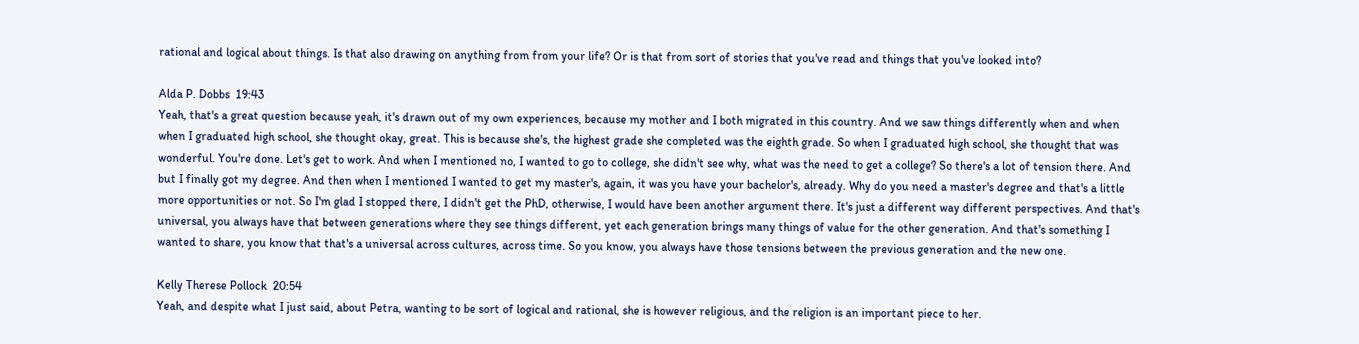rational and logical about things. Is that also drawing on anything from from your life? Or is that from sort of stories that you've read and things that you've looked into?

Alda P. Dobbs  19:43
Yeah, that's a great question because yeah, it's drawn out of my own experiences, because my mother and I both migrated in this country. And we saw things differently when and when when I graduated high school, she thought okay, great. This is because she's, the highest grade she completed was the eighth grade. So when I graduated high school, she thought that was wonderful. You're done. Let's get to work. And when I mentioned no, I wanted to go to college, she didn't see why, what was the need to get a college? So there's a lot of tension there. And but I finally got my degree. And then when I mentioned I wanted to get my master's, again, it was you have your bachelor's, already. Why do you need a master's degree and that's a little more opportunities or not. So I'm glad I stopped there, I didn't get the PhD, otherwise, I would have been another argument there. It's just a different way different perspectives. And that's universal, you always have that between generations where they see things different, yet each generation brings many things of value for the other generation. And that's something I wanted to share, you know that that's a universal across cultures, across time. So you know, you always have those tensions between the previous generation and the new one.

Kelly Therese Pollock  20:54
Yeah, and despite what I just said, about Petra, wanting to be sort of logical and rational, she is however religious, and the religion is an important piece to her.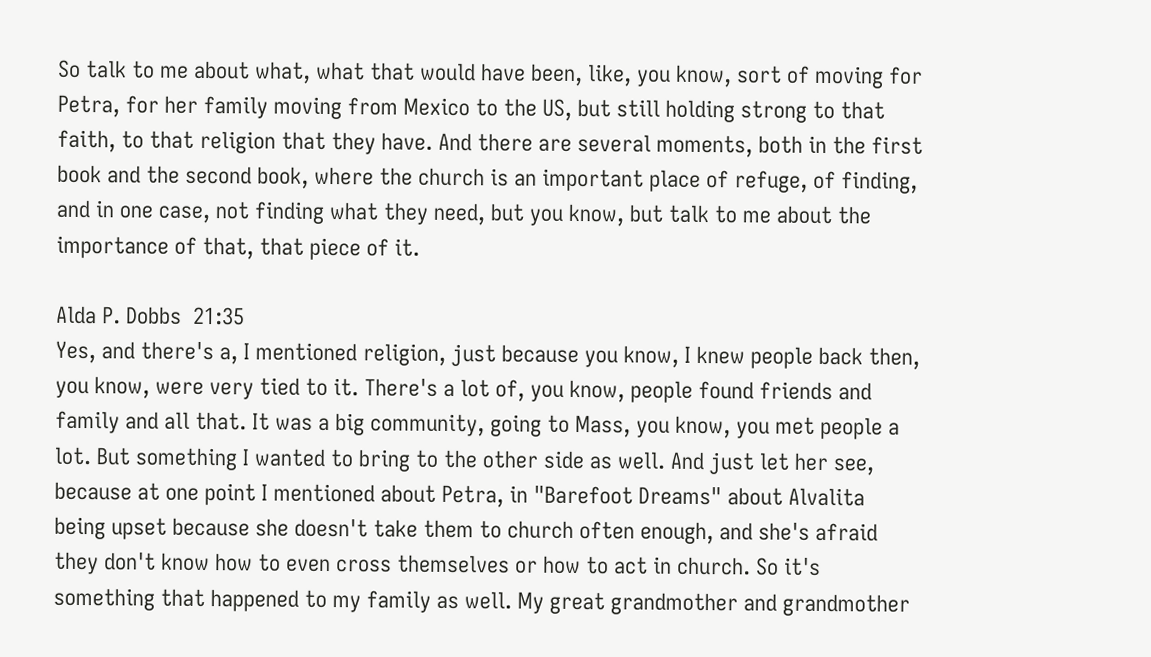So talk to me about what, what that would have been, like, you know, sort of moving for Petra, for her family moving from Mexico to the US, but still holding strong to that faith, to that religion that they have. And there are several moments, both in the first book and the second book, where the church is an important place of refuge, of finding, and in one case, not finding what they need, but you know, but talk to me about the importance of that, that piece of it.

Alda P. Dobbs  21:35
Yes, and there's a, I mentioned religion, just because you know, I knew people back then, you know, were very tied to it. There's a lot of, you know, people found friends and family and all that. It was a big community, going to Mass, you know, you met people a lot. But something I wanted to bring to the other side as well. And just let her see, because at one point I mentioned about Petra, in "Barefoot Dreams" about Alvalita being upset because she doesn't take them to church often enough, and she's afraid they don't know how to even cross themselves or how to act in church. So it's something that happened to my family as well. My great grandmother and grandmother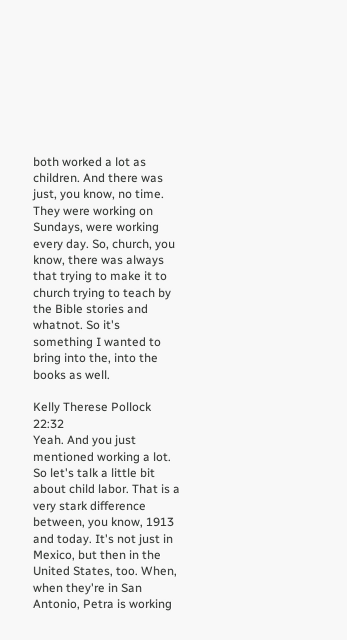both worked a lot as children. And there was just, you know, no time. They were working on Sundays, were working every day. So, church, you know, there was always that trying to make it to church trying to teach by the Bible stories and whatnot. So it's something I wanted to bring into the, into the books as well.

Kelly Therese Pollock  22:32
Yeah. And you just mentioned working a lot. So let's talk a little bit about child labor. That is a very stark difference between, you know, 1913 and today. It's not just in Mexico, but then in the United States, too. When, when they're in San Antonio, Petra is working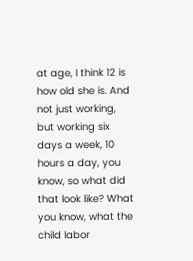at age, I think 12 is how old she is. And not just working, but working six days a week, 10 hours a day, you know, so what did that look like? What you know, what the child labor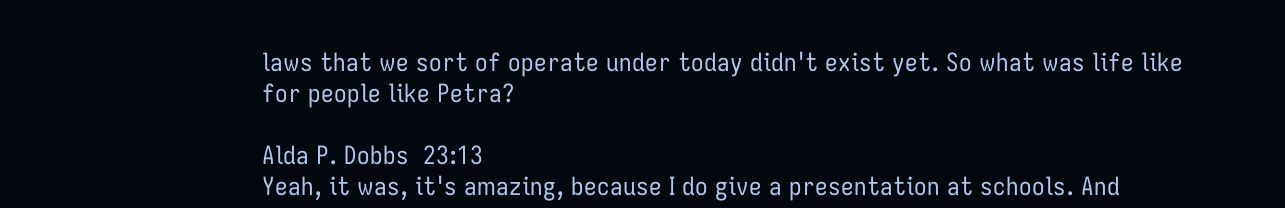laws that we sort of operate under today didn't exist yet. So what was life like for people like Petra?

Alda P. Dobbs  23:13
Yeah, it was, it's amazing, because I do give a presentation at schools. And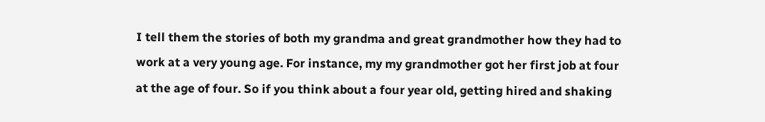I tell them the stories of both my grandma and great grandmother how they had to work at a very young age. For instance, my my grandmother got her first job at four at the age of four. So if you think about a four year old, getting hired and shaking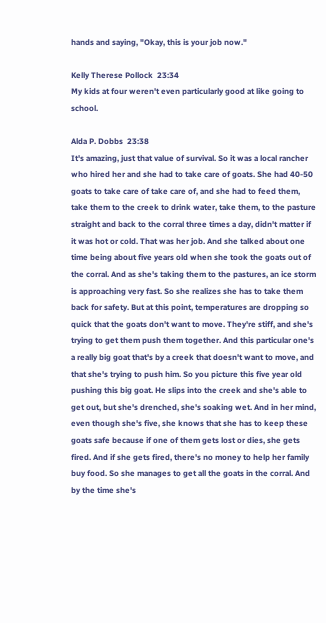hands and saying, "Okay, this is your job now."

Kelly Therese Pollock  23:34
My kids at four weren't even particularly good at like going to school.

Alda P. Dobbs  23:38
It's amazing, just that value of survival. So it was a local rancher who hired her and she had to take care of goats. She had 40-50 goats to take care of take care of, and she had to feed them, take them to the creek to drink water, take them, to the pasture straight and back to the corral three times a day, didn't matter if it was hot or cold. That was her job. And she talked about one time being about five years old when she took the goats out of the corral. And as she's taking them to the pastures, an ice storm is approaching very fast. So she realizes she has to take them back for safety. But at this point, temperatures are dropping so quick that the goats don't want to move. They're stiff, and she's trying to get them push them together. And this particular one's a really big goat that's by a creek that doesn't want to move, and that she's trying to push him. So you picture this five year old pushing this big goat. He slips into the creek and she's able to get out, but she's drenched, she's soaking wet. And in her mind, even though she's five, she knows that she has to keep these goats safe because if one of them gets lost or dies, she gets fired. And if she gets fired, there's no money to help her family buy food. So she manages to get all the goats in the corral. And by the time she's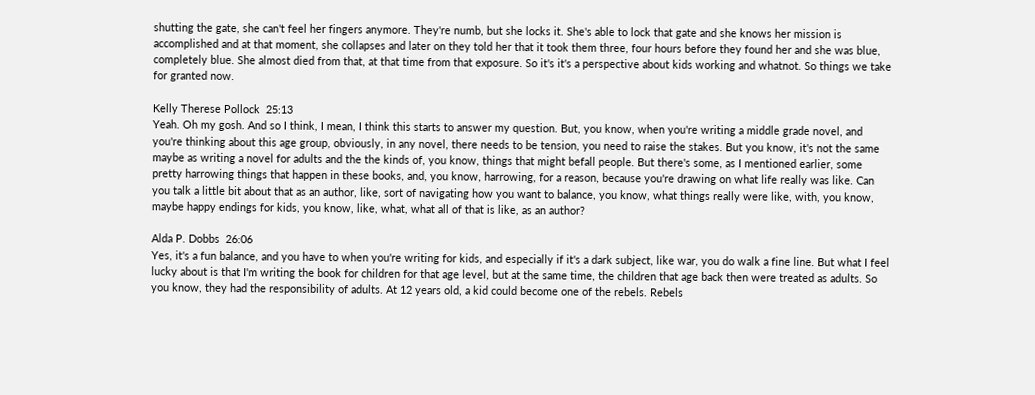shutting the gate, she can't feel her fingers anymore. They're numb, but she locks it. She's able to lock that gate and she knows her mission is accomplished and at that moment, she collapses and later on they told her that it took them three, four hours before they found her and she was blue, completely blue. She almost died from that, at that time from that exposure. So it's it's a perspective about kids working and whatnot. So things we take for granted now.

Kelly Therese Pollock  25:13
Yeah. Oh my gosh. And so I think, I mean, I think this starts to answer my question. But, you know, when you're writing a middle grade novel, and you're thinking about this age group, obviously, in any novel, there needs to be tension, you need to raise the stakes. But you know, it's not the same maybe as writing a novel for adults and the the kinds of, you know, things that might befall people. But there's some, as I mentioned earlier, some pretty harrowing things that happen in these books, and, you know, harrowing, for a reason, because you're drawing on what life really was like. Can you talk a little bit about that as an author, like, sort of navigating how you want to balance, you know, what things really were like, with, you know, maybe happy endings for kids, you know, like, what, what all of that is like, as an author?

Alda P. Dobbs  26:06
Yes, it's a fun balance, and you have to when you're writing for kids, and especially if it's a dark subject, like war, you do walk a fine line. But what I feel lucky about is that I'm writing the book for children for that age level, but at the same time, the children that age back then were treated as adults. So you know, they had the responsibility of adults. At 12 years old, a kid could become one of the rebels. Rebels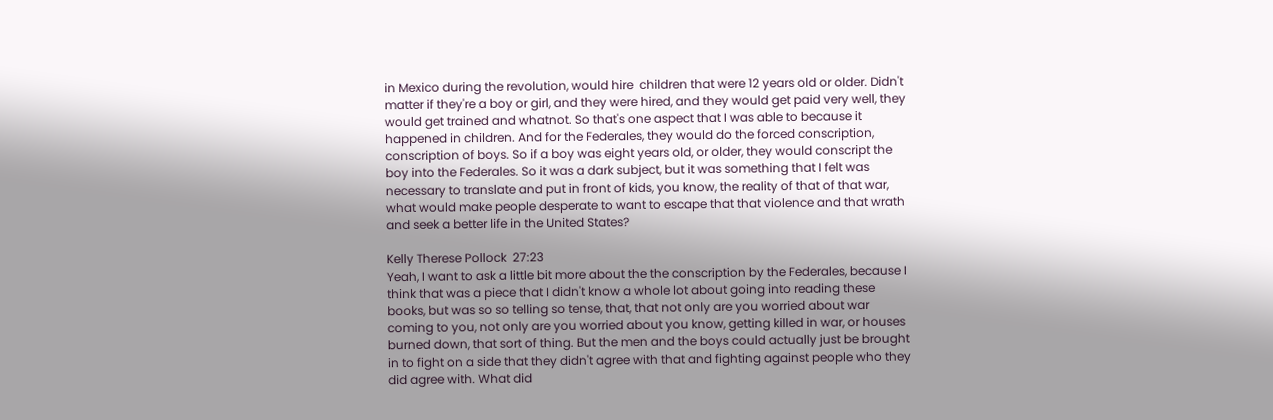in Mexico during the revolution, would hire  children that were 12 years old or older. Didn't matter if they're a boy or girl, and they were hired, and they would get paid very well, they would get trained and whatnot. So that's one aspect that I was able to because it happened in children. And for the Federales, they would do the forced conscription, conscription of boys. So if a boy was eight years old, or older, they would conscript the boy into the Federales. So it was a dark subject, but it was something that I felt was necessary to translate and put in front of kids, you know, the reality of that of that war, what would make people desperate to want to escape that that violence and that wrath and seek a better life in the United States?

Kelly Therese Pollock  27:23
Yeah, I want to ask a little bit more about the the conscription by the Federales, because I think that was a piece that I didn't know a whole lot about going into reading these books, but was so so telling so tense, that, that not only are you worried about war coming to you, not only are you worried about you know, getting killed in war, or houses burned down, that sort of thing. But the men and the boys could actually just be brought in to fight on a side that they didn't agree with that and fighting against people who they did agree with. What did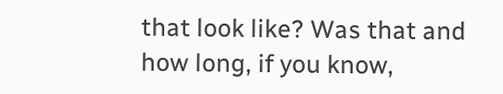that look like? Was that and how long, if you know,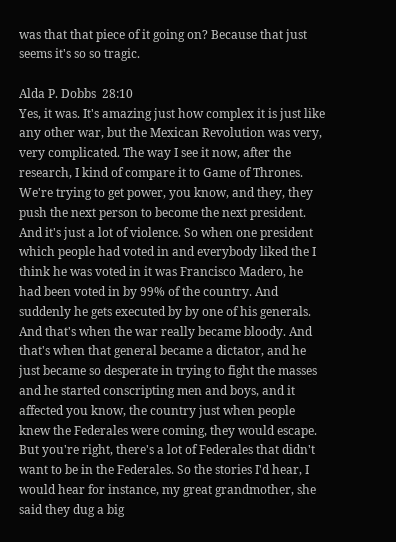was that that piece of it going on? Because that just seems it's so so tragic.

Alda P. Dobbs  28:10
Yes, it was. It's amazing just how complex it is just like any other war, but the Mexican Revolution was very, very complicated. The way I see it now, after the research, I kind of compare it to Game of Thrones. We're trying to get power, you know, and they, they push the next person to become the next president. And it's just a lot of violence. So when one president which people had voted in and everybody liked the I think he was voted in it was Francisco Madero, he had been voted in by 99% of the country. And suddenly he gets executed by by one of his generals. And that's when the war really became bloody. And that's when that general became a dictator, and he just became so desperate in trying to fight the masses and he started conscripting men and boys, and it affected you know, the country just when people knew the Federales were coming, they would escape. But you're right, there's a lot of Federales that didn't want to be in the Federales. So the stories I'd hear, I would hear for instance, my great grandmother, she said they dug a big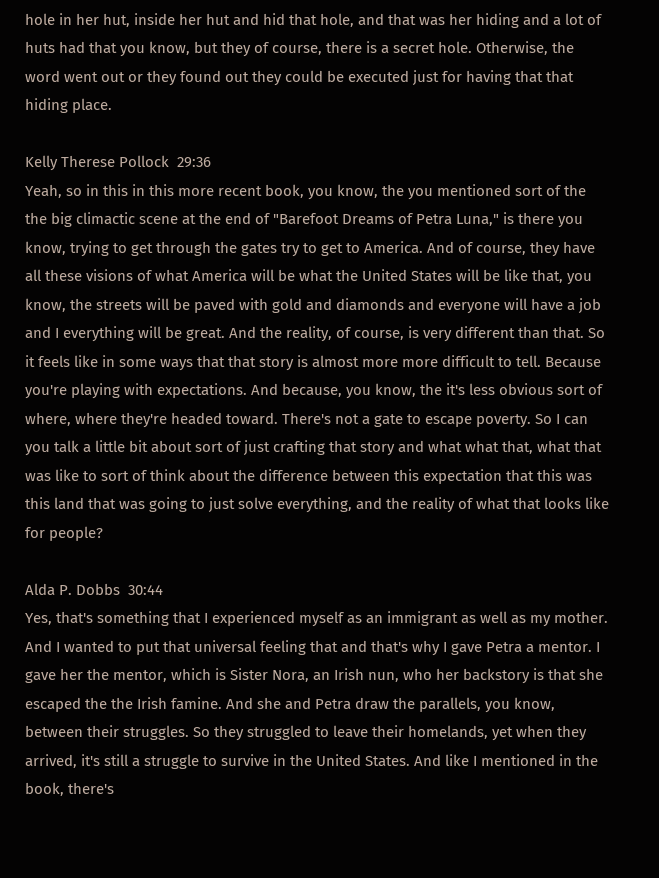hole in her hut, inside her hut and hid that hole, and that was her hiding and a lot of huts had that you know, but they of course, there is a secret hole. Otherwise, the word went out or they found out they could be executed just for having that that hiding place.

Kelly Therese Pollock  29:36
Yeah, so in this in this more recent book, you know, the you mentioned sort of the the big climactic scene at the end of "Barefoot Dreams of Petra Luna," is there you know, trying to get through the gates try to get to America. And of course, they have all these visions of what America will be what the United States will be like that, you know, the streets will be paved with gold and diamonds and everyone will have a job and I everything will be great. And the reality, of course, is very different than that. So it feels like in some ways that that story is almost more more difficult to tell. Because you're playing with expectations. And because, you know, the it's less obvious sort of where, where they're headed toward. There's not a gate to escape poverty. So I can you talk a little bit about sort of just crafting that story and what what that, what that was like to sort of think about the difference between this expectation that this was this land that was going to just solve everything, and the reality of what that looks like for people?

Alda P. Dobbs  30:44
Yes, that's something that I experienced myself as an immigrant as well as my mother. And I wanted to put that universal feeling that and that's why I gave Petra a mentor. I gave her the mentor, which is Sister Nora, an Irish nun, who her backstory is that she escaped the the Irish famine. And she and Petra draw the parallels, you know, between their struggles. So they struggled to leave their homelands, yet when they arrived, it's still a struggle to survive in the United States. And like I mentioned in the book, there's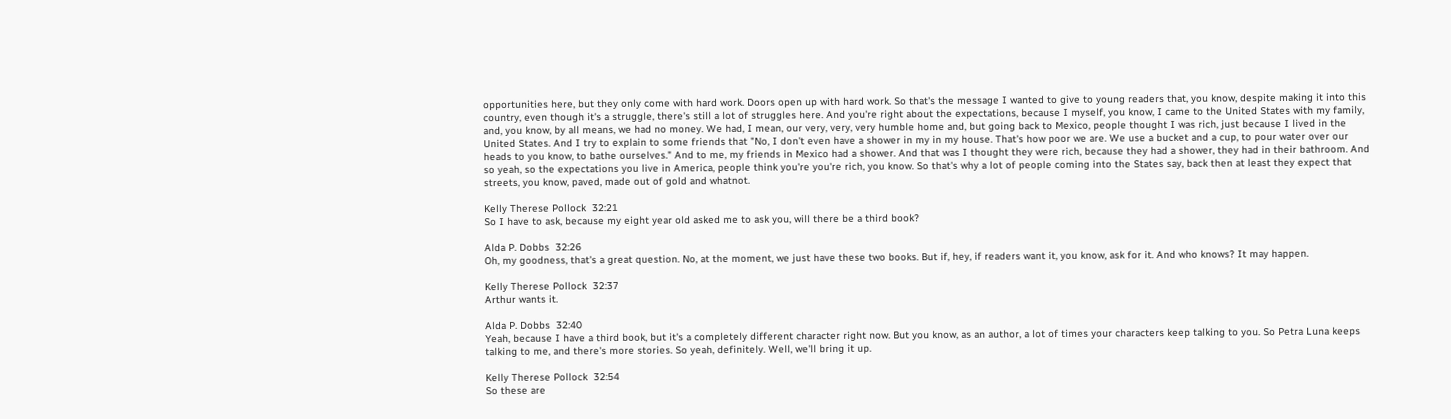opportunities here, but they only come with hard work. Doors open up with hard work. So that's the message I wanted to give to young readers that, you know, despite making it into this country, even though it's a struggle, there's still a lot of struggles here. And you're right about the expectations, because I myself, you know, I came to the United States with my family, and, you know, by all means, we had no money. We had, I mean, our very, very, very humble home and, but going back to Mexico, people thought I was rich, just because I lived in the United States. And I try to explain to some friends that "No, I don't even have a shower in my in my house. That's how poor we are. We use a bucket and a cup, to pour water over our heads to you know, to bathe ourselves." And to me, my friends in Mexico had a shower. And that was I thought they were rich, because they had a shower, they had in their bathroom. And so yeah, so the expectations you live in America, people think you're you're rich, you know. So that's why a lot of people coming into the States say, back then at least they expect that streets, you know, paved, made out of gold and whatnot.

Kelly Therese Pollock  32:21
So I have to ask, because my eight year old asked me to ask you, will there be a third book?

Alda P. Dobbs  32:26
Oh, my goodness, that's a great question. No, at the moment, we just have these two books. But if, hey, if readers want it, you know, ask for it. And who knows? It may happen.

Kelly Therese Pollock  32:37
Arthur wants it.

Alda P. Dobbs  32:40
Yeah, because I have a third book, but it's a completely different character right now. But you know, as an author, a lot of times your characters keep talking to you. So Petra Luna keeps talking to me, and there's more stories. So yeah, definitely. Well, we'll bring it up.

Kelly Therese Pollock  32:54
So these are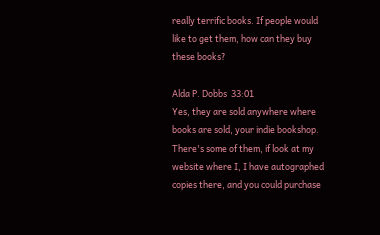really terrific books. If people would like to get them, how can they buy these books?

Alda P. Dobbs  33:01
Yes, they are sold anywhere where books are sold, your indie bookshop. There's some of them, if look at my website where I, I have autographed copies there, and you could purchase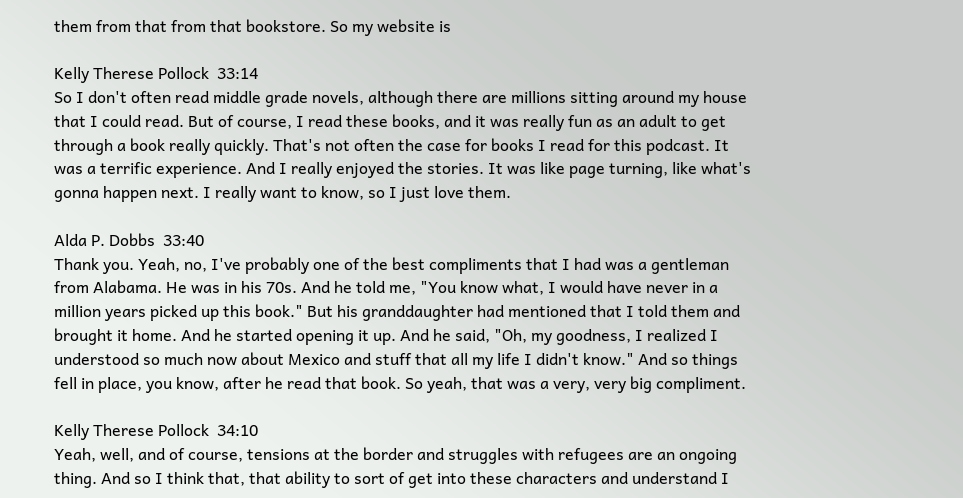them from that from that bookstore. So my website is

Kelly Therese Pollock  33:14
So I don't often read middle grade novels, although there are millions sitting around my house that I could read. But of course, I read these books, and it was really fun as an adult to get through a book really quickly. That's not often the case for books I read for this podcast. It was a terrific experience. And I really enjoyed the stories. It was like page turning, like what's gonna happen next. I really want to know, so I just love them.

Alda P. Dobbs  33:40
Thank you. Yeah, no, I've probably one of the best compliments that I had was a gentleman from Alabama. He was in his 70s. And he told me, "You know what, I would have never in a million years picked up this book." But his granddaughter had mentioned that I told them and brought it home. And he started opening it up. And he said, "Oh, my goodness, I realized I understood so much now about Mexico and stuff that all my life I didn't know." And so things fell in place, you know, after he read that book. So yeah, that was a very, very big compliment.

Kelly Therese Pollock  34:10
Yeah, well, and of course, tensions at the border and struggles with refugees are an ongoing thing. And so I think that, that ability to sort of get into these characters and understand I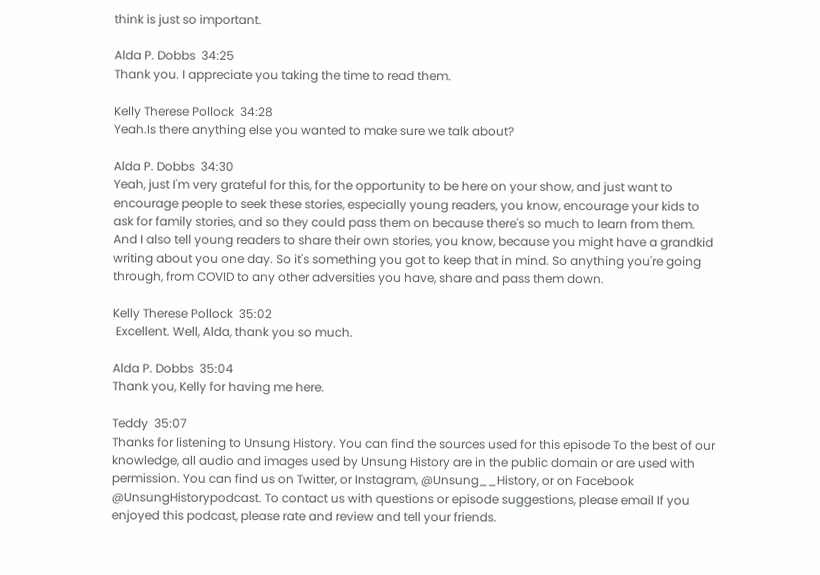think is just so important.

Alda P. Dobbs  34:25
Thank you. I appreciate you taking the time to read them.

Kelly Therese Pollock  34:28
Yeah.Is there anything else you wanted to make sure we talk about?

Alda P. Dobbs  34:30
Yeah, just I'm very grateful for this, for the opportunity to be here on your show, and just want to encourage people to seek these stories, especially young readers, you know, encourage your kids to ask for family stories, and so they could pass them on because there's so much to learn from them. And I also tell young readers to share their own stories, you know, because you might have a grandkid writing about you one day. So it's something you got to keep that in mind. So anything you're going through, from COVID to any other adversities you have, share and pass them down.

Kelly Therese Pollock  35:02
 Excellent. Well, Alda, thank you so much.

Alda P. Dobbs  35:04
Thank you, Kelly for having me here.

Teddy  35:07
Thanks for listening to Unsung History. You can find the sources used for this episode To the best of our knowledge, all audio and images used by Unsung History are in the public domain or are used with permission. You can find us on Twitter, or Instagram, @Unsung__History, or on Facebook @UnsungHistorypodcast. To contact us with questions or episode suggestions, please email If you enjoyed this podcast, please rate and review and tell your friends.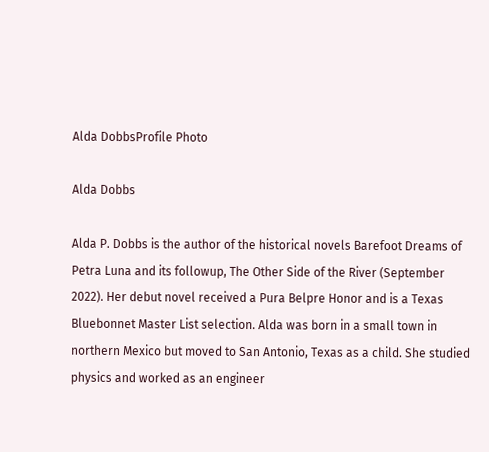Alda DobbsProfile Photo

Alda Dobbs

Alda P. Dobbs is the author of the historical novels Barefoot Dreams of Petra Luna and its followup, The Other Side of the River (September 2022). Her debut novel received a Pura Belpre Honor and is a Texas Bluebonnet Master List selection. Alda was born in a small town in northern Mexico but moved to San Antonio, Texas as a child. She studied physics and worked as an engineer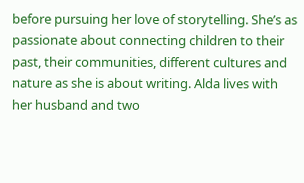before pursuing her love of storytelling. She’s as passionate about connecting children to their past, their communities, different cultures and nature as she is about writing. Alda lives with her husband and two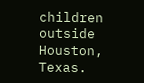children outside Houston, Texas.